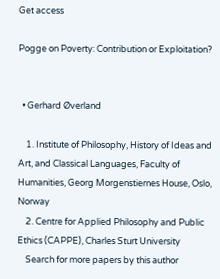Get access

Pogge on Poverty: Contribution or Exploitation?


  • Gerhard Øverland

    1. Institute of Philosophy, History of Ideas and Art, and Classical Languages, Faculty of Humanities, Georg Morgenstiernes House, Oslo, Norway
    2. Centre for Applied Philosophy and Public Ethics (CAPPE), Charles Sturt University
    Search for more papers by this author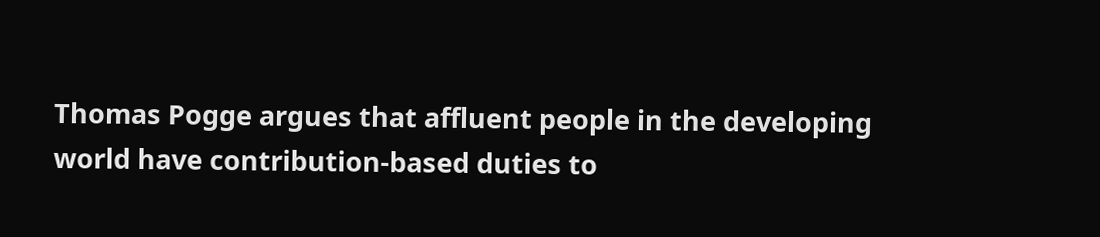Thomas Pogge argues that affluent people in the developing world have contribution-based duties to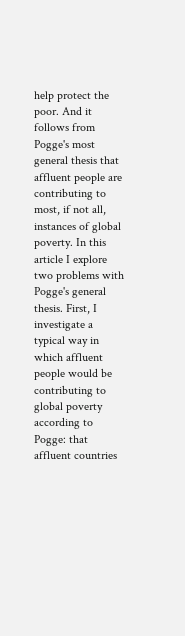help protect the poor. And it follows from Pogge's most general thesis that affluent people are contributing to most, if not all, instances of global poverty. In this article I explore two problems with Pogge's general thesis. First, I investigate a typical way in which affluent people would be contributing to global poverty according to Pogge: that affluent countries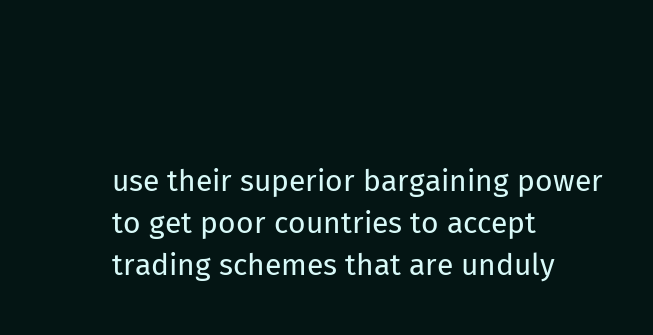use their superior bargaining power to get poor countries to accept trading schemes that are unduly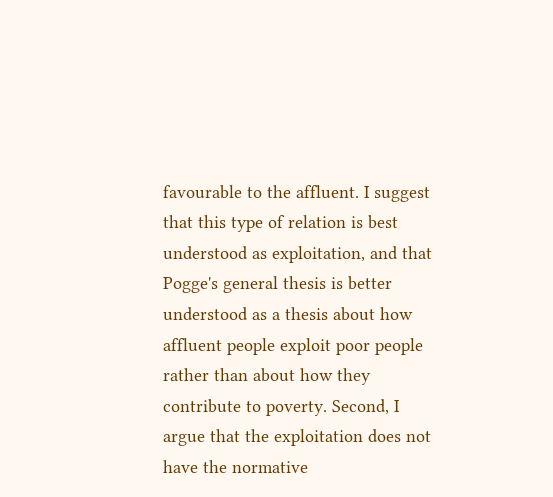favourable to the affluent. I suggest that this type of relation is best understood as exploitation, and that Pogge's general thesis is better understood as a thesis about how affluent people exploit poor people rather than about how they contribute to poverty. Second, I argue that the exploitation does not have the normative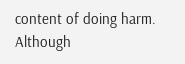content of doing harm. Although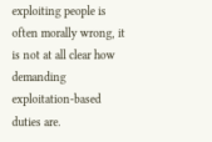exploiting people is often morally wrong, it is not at all clear how demanding exploitation-based duties are.